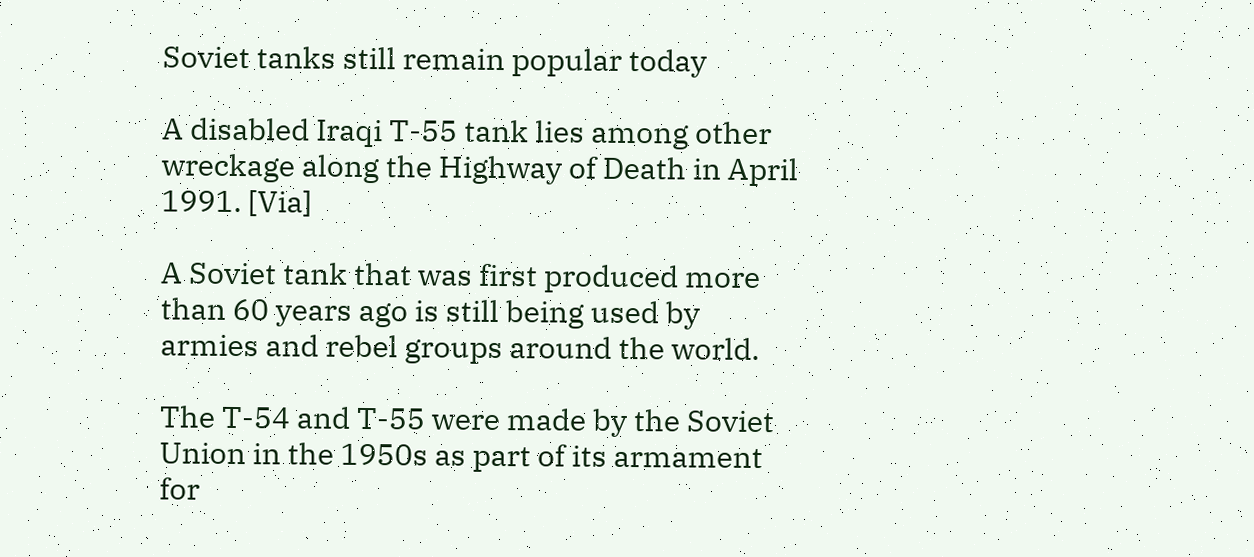Soviet tanks still remain popular today

A disabled Iraqi T-55 tank lies among other wreckage along the Highway of Death in April 1991. [Via]

A Soviet tank that was first produced more than 60 years ago is still being used by armies and rebel groups around the world.

The T-54 and T-55 were made by the Soviet Union in the 1950s as part of its armament for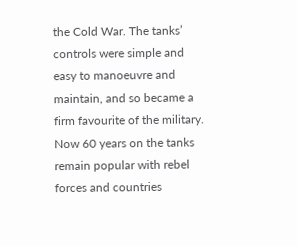the Cold War. The tanks’ controls were simple and easy to manoeuvre and maintain, and so became a firm favourite of the military. Now 60 years on the tanks remain popular with rebel forces and countries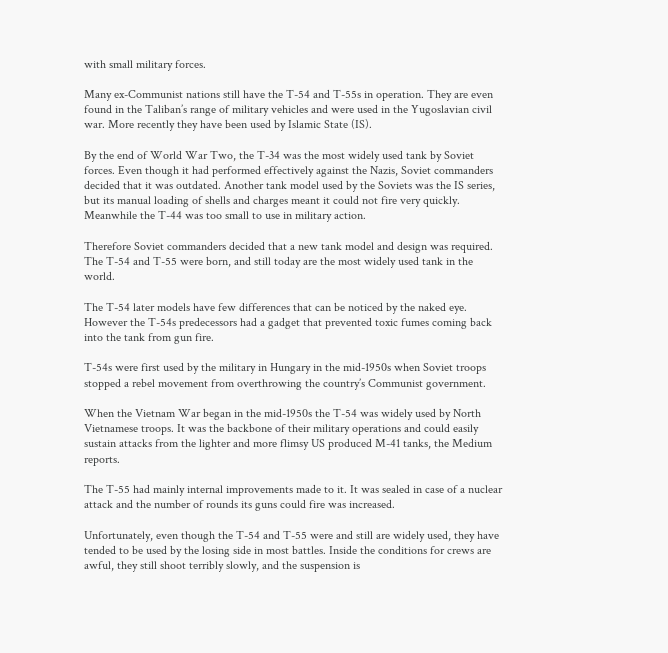with small military forces.

Many ex-Communist nations still have the T-54 and T-55s in operation. They are even found in the Taliban’s range of military vehicles and were used in the Yugoslavian civil war. More recently they have been used by Islamic State (IS).

By the end of World War Two, the T-34 was the most widely used tank by Soviet forces. Even though it had performed effectively against the Nazis, Soviet commanders decided that it was outdated. Another tank model used by the Soviets was the IS series, but its manual loading of shells and charges meant it could not fire very quickly. Meanwhile the T-44 was too small to use in military action.

Therefore Soviet commanders decided that a new tank model and design was required. The T-54 and T-55 were born, and still today are the most widely used tank in the world.

The T-54 later models have few differences that can be noticed by the naked eye. However the T-54s predecessors had a gadget that prevented toxic fumes coming back into the tank from gun fire.

T-54s were first used by the military in Hungary in the mid-1950s when Soviet troops stopped a rebel movement from overthrowing the country’s Communist government.

When the Vietnam War began in the mid-1950s the T-54 was widely used by North Vietnamese troops. It was the backbone of their military operations and could easily sustain attacks from the lighter and more flimsy US produced M-41 tanks, the Medium reports.

The T-55 had mainly internal improvements made to it. It was sealed in case of a nuclear attack and the number of rounds its guns could fire was increased.

Unfortunately, even though the T-54 and T-55 were and still are widely used, they have tended to be used by the losing side in most battles. Inside the conditions for crews are awful, they still shoot terribly slowly, and the suspension is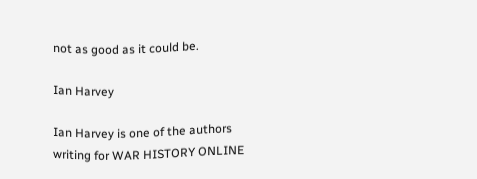not as good as it could be.

Ian Harvey

Ian Harvey is one of the authors writing for WAR HISTORY ONLINE